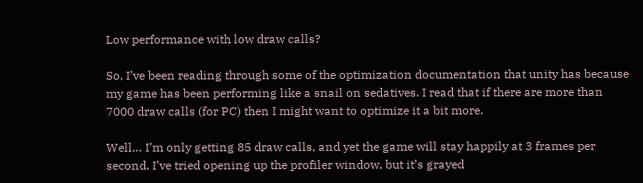Low performance with low draw calls?

So, I’ve been reading through some of the optimization documentation that unity has because my game has been performing like a snail on sedatives. I read that if there are more than 7000 draw calls (for PC) then I might want to optimize it a bit more.

Well… I’m only getting 85 draw calls, and yet the game will stay happily at 3 frames per second. I’ve tried opening up the profiler window, but it’s grayed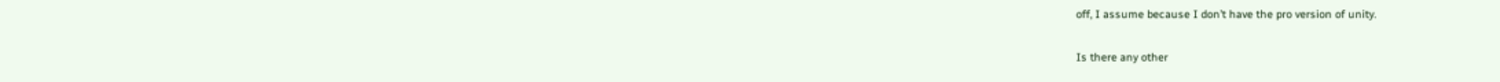off, I assume because I don’t have the pro version of unity.

Is there any other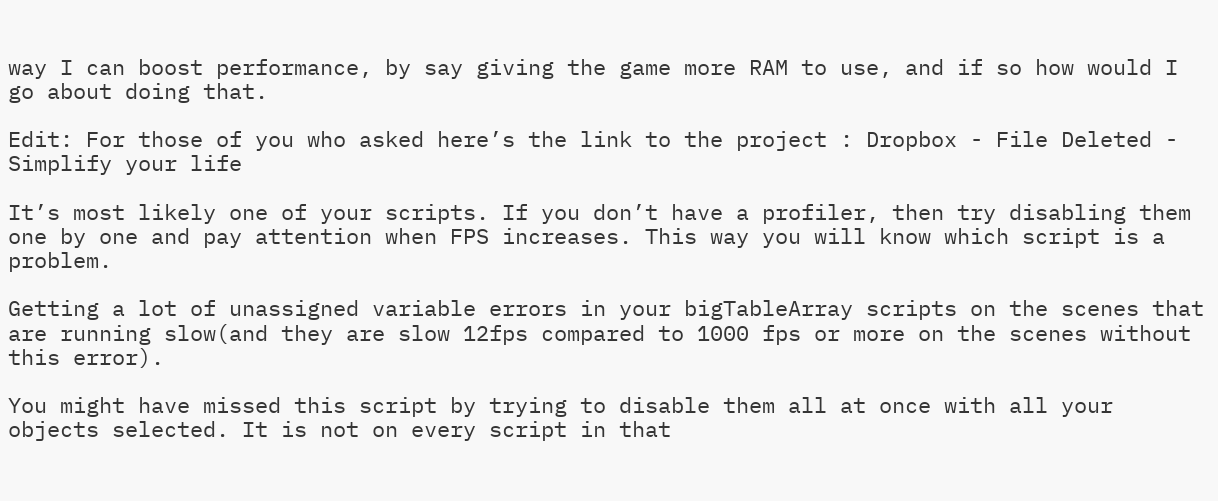way I can boost performance, by say giving the game more RAM to use, and if so how would I go about doing that.

Edit: For those of you who asked here’s the link to the project : Dropbox - File Deleted - Simplify your life

It’s most likely one of your scripts. If you don’t have a profiler, then try disabling them one by one and pay attention when FPS increases. This way you will know which script is a problem.

Getting a lot of unassigned variable errors in your bigTableArray scripts on the scenes that are running slow(and they are slow 12fps compared to 1000 fps or more on the scenes without this error).

You might have missed this script by trying to disable them all at once with all your objects selected. It is not on every script in that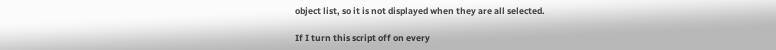object list, so it is not displayed when they are all selected.

If I turn this script off on every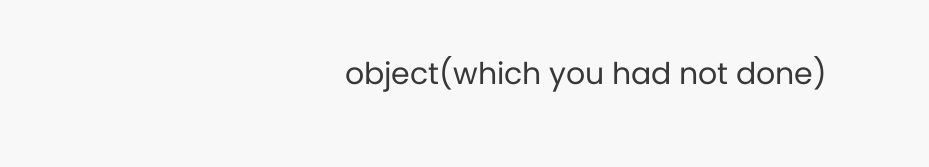object(which you had not done)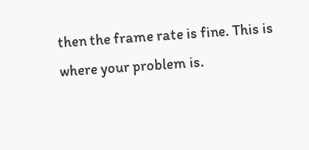then the frame rate is fine. This is where your problem is.